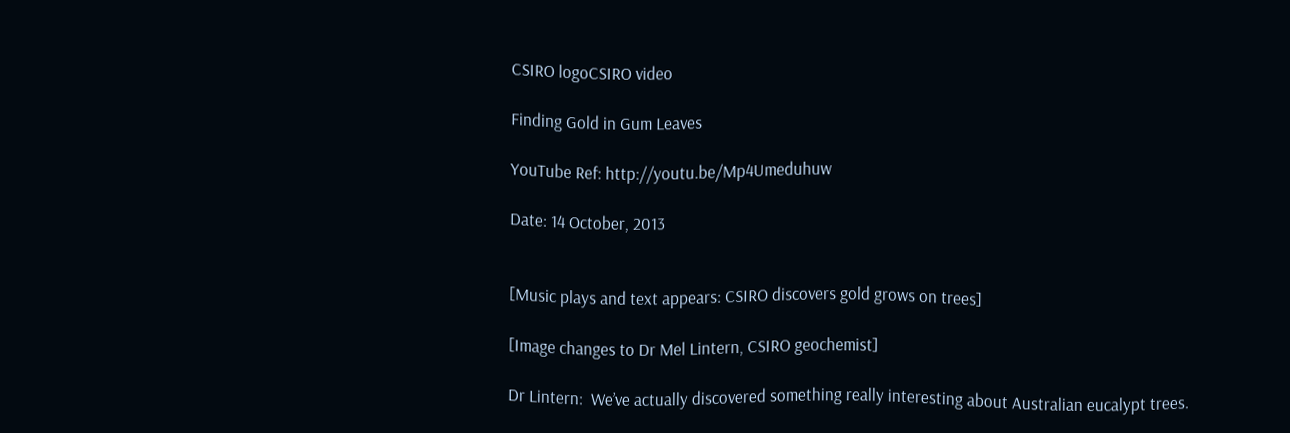CSIRO logoCSIRO video

Finding Gold in Gum Leaves

YouTube Ref: http://youtu.be/Mp4Umeduhuw

Date: 14 October, 2013


[Music plays and text appears: CSIRO discovers gold grows on trees]

[Image changes to Dr Mel Lintern, CSIRO geochemist]

Dr Lintern:  We’ve actually discovered something really interesting about Australian eucalypt trees.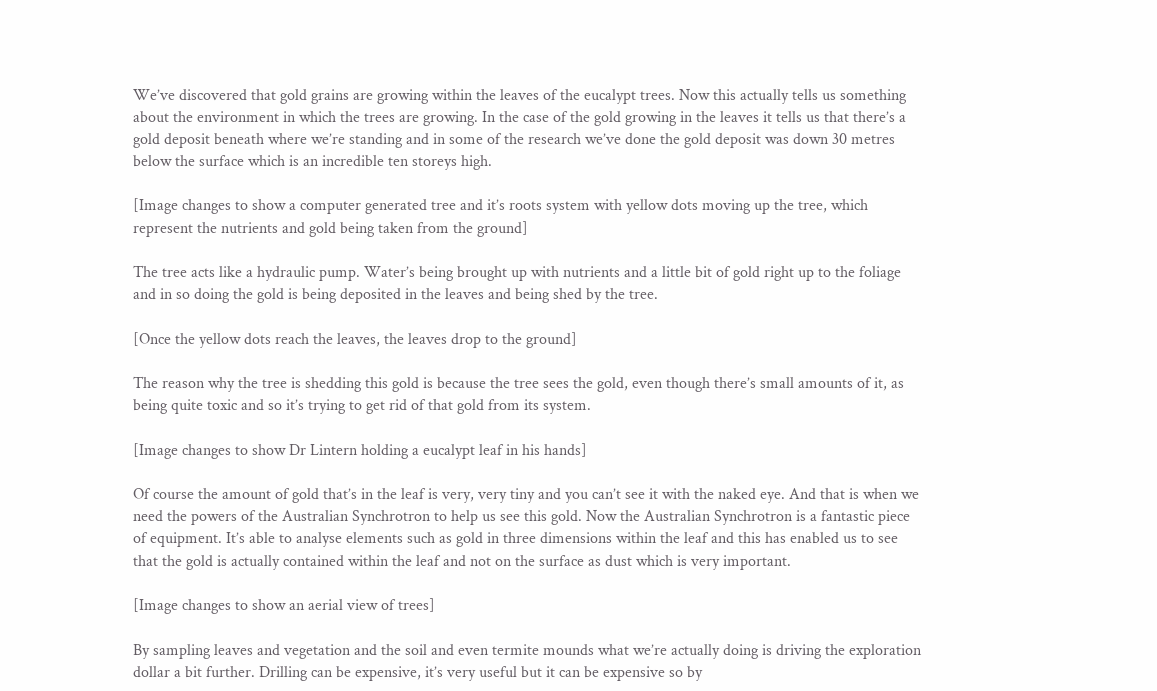We’ve discovered that gold grains are growing within the leaves of the eucalypt trees. Now this actually tells us something about the environment in which the trees are growing. In the case of the gold growing in the leaves it tells us that there’s a gold deposit beneath where we’re standing and in some of the research we’ve done the gold deposit was down 30 metres below the surface which is an incredible ten storeys high.

[Image changes to show a computer generated tree and it’s roots system with yellow dots moving up the tree, which represent the nutrients and gold being taken from the ground]

The tree acts like a hydraulic pump. Water’s being brought up with nutrients and a little bit of gold right up to the foliage and in so doing the gold is being deposited in the leaves and being shed by the tree.

[Once the yellow dots reach the leaves, the leaves drop to the ground]

The reason why the tree is shedding this gold is because the tree sees the gold, even though there’s small amounts of it, as being quite toxic and so it’s trying to get rid of that gold from its system.

[Image changes to show Dr Lintern holding a eucalypt leaf in his hands]

Of course the amount of gold that’s in the leaf is very, very tiny and you can’t see it with the naked eye. And that is when we need the powers of the Australian Synchrotron to help us see this gold. Now the Australian Synchrotron is a fantastic piece of equipment. It’s able to analyse elements such as gold in three dimensions within the leaf and this has enabled us to see that the gold is actually contained within the leaf and not on the surface as dust which is very important.

[Image changes to show an aerial view of trees]

By sampling leaves and vegetation and the soil and even termite mounds what we’re actually doing is driving the exploration dollar a bit further. Drilling can be expensive, it’s very useful but it can be expensive so by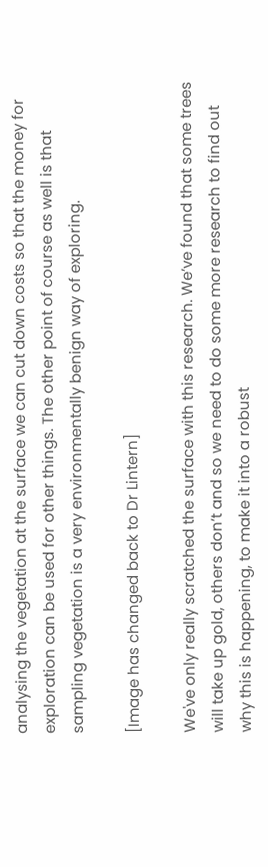analysing the vegetation at the surface we can cut down costs so that the money for exploration can be used for other things. The other point of course as well is that sampling vegetation is a very environmentally benign way of exploring.

[Image has changed back to Dr Lintern]

We've only really scratched the surface with this research. We’ve found that some trees will take up gold, others don’t and so we need to do some more research to find out why this is happening, to make it into a robust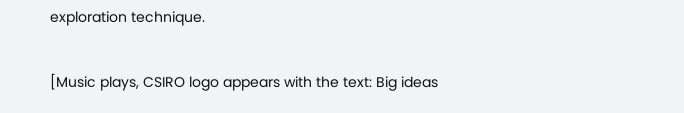exploration technique.

[Music plays, CSIRO logo appears with the text: Big ideas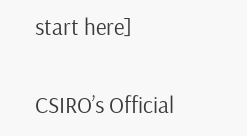start here]

CSIRO’s Official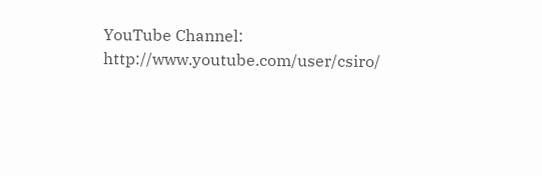YouTube Channel: http://www.youtube.com/user/csiro/